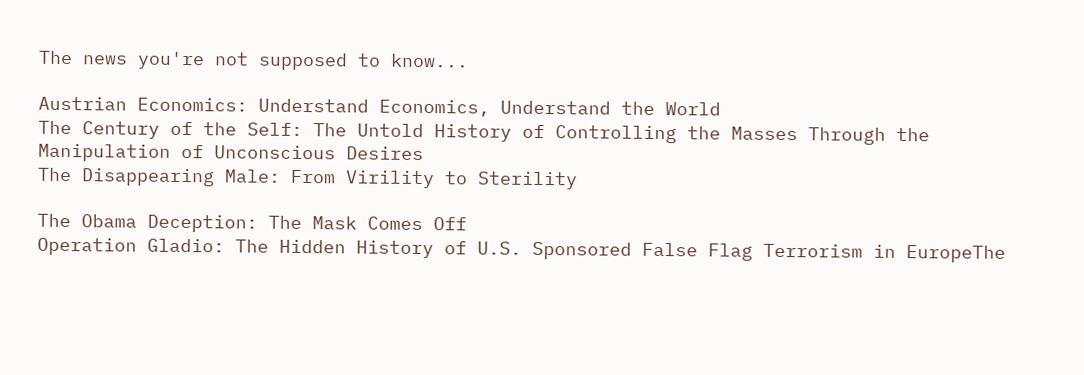The news you're not supposed to know...

Austrian Economics: Understand Economics, Understand the World
The Century of the Self: The Untold History of Controlling the Masses Through the Manipulation of Unconscious Desires
The Disappearing Male: From Virility to Sterility

The Obama Deception: The Mask Comes Off
Operation Gladio: The Hidden History of U.S. Sponsored False Flag Terrorism in EuropeThe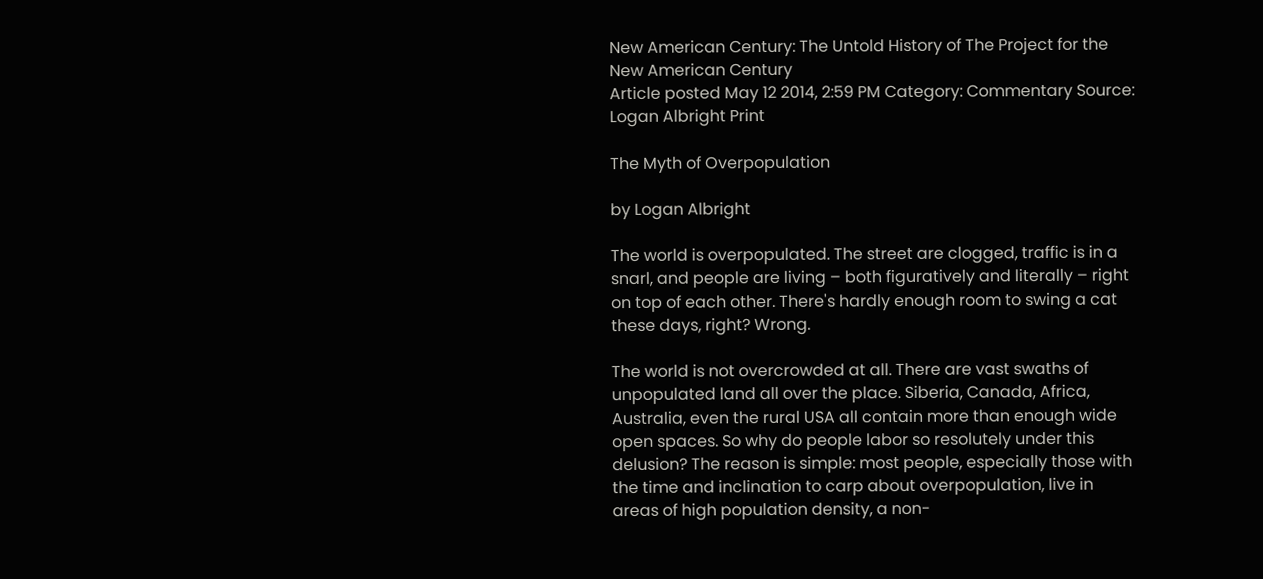New American Century: The Untold History of The Project for the New American Century
Article posted May 12 2014, 2:59 PM Category: Commentary Source: Logan Albright Print

The Myth of Overpopulation

by Logan Albright

The world is overpopulated. The street are clogged, traffic is in a snarl, and people are living – both figuratively and literally – right on top of each other. There's hardly enough room to swing a cat these days, right? Wrong.

The world is not overcrowded at all. There are vast swaths of unpopulated land all over the place. Siberia, Canada, Africa, Australia, even the rural USA all contain more than enough wide open spaces. So why do people labor so resolutely under this delusion? The reason is simple: most people, especially those with the time and inclination to carp about overpopulation, live in areas of high population density, a non-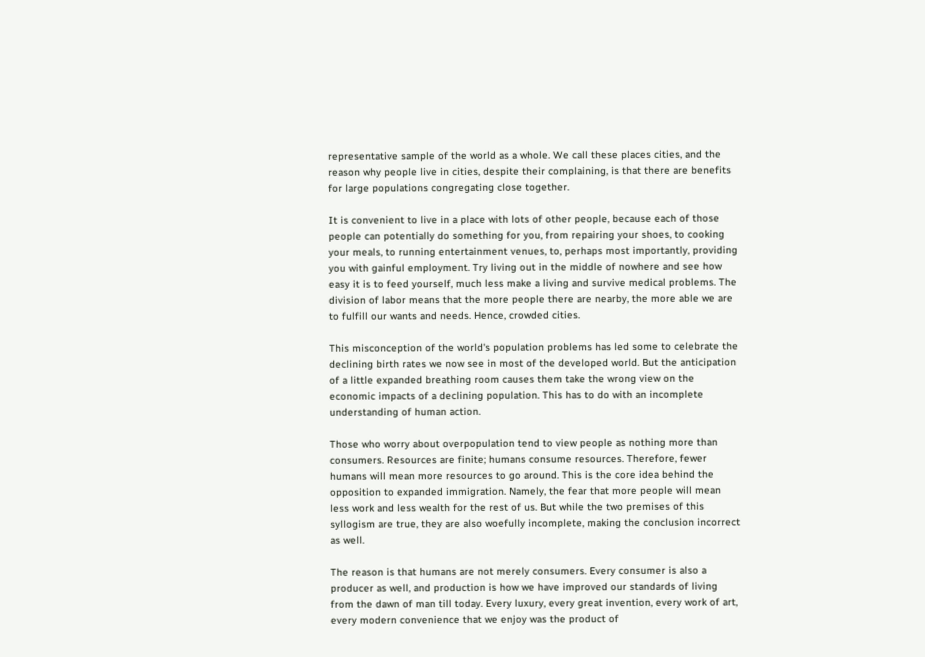representative sample of the world as a whole. We call these places cities, and the reason why people live in cities, despite their complaining, is that there are benefits for large populations congregating close together.

It is convenient to live in a place with lots of other people, because each of those people can potentially do something for you, from repairing your shoes, to cooking your meals, to running entertainment venues, to, perhaps most importantly, providing you with gainful employment. Try living out in the middle of nowhere and see how easy it is to feed yourself, much less make a living and survive medical problems. The division of labor means that the more people there are nearby, the more able we are to fulfill our wants and needs. Hence, crowded cities.

This misconception of the world's population problems has led some to celebrate the declining birth rates we now see in most of the developed world. But the anticipation of a little expanded breathing room causes them take the wrong view on the economic impacts of a declining population. This has to do with an incomplete understanding of human action.

Those who worry about overpopulation tend to view people as nothing more than consumers. Resources are finite; humans consume resources. Therefore, fewer humans will mean more resources to go around. This is the core idea behind the opposition to expanded immigration. Namely, the fear that more people will mean less work and less wealth for the rest of us. But while the two premises of this syllogism are true, they are also woefully incomplete, making the conclusion incorrect as well.

The reason is that humans are not merely consumers. Every consumer is also a producer as well, and production is how we have improved our standards of living from the dawn of man till today. Every luxury, every great invention, every work of art, every modern convenience that we enjoy was the product of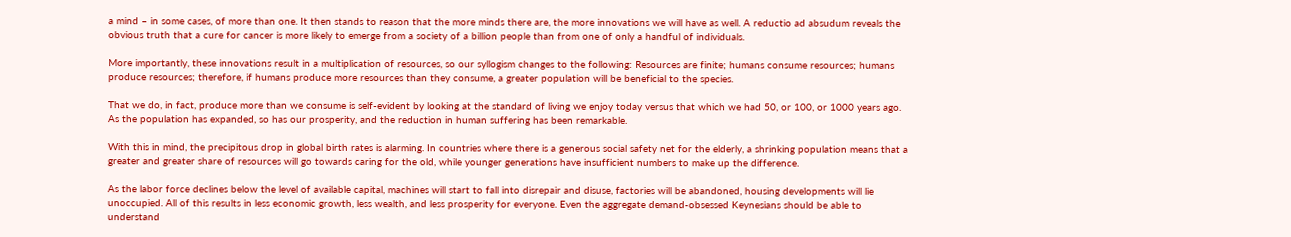a mind – in some cases, of more than one. It then stands to reason that the more minds there are, the more innovations we will have as well. A reductio ad absudum reveals the obvious truth that a cure for cancer is more likely to emerge from a society of a billion people than from one of only a handful of individuals.

More importantly, these innovations result in a multiplication of resources, so our syllogism changes to the following: Resources are finite; humans consume resources; humans produce resources; therefore, if humans produce more resources than they consume, a greater population will be beneficial to the species.

That we do, in fact, produce more than we consume is self-evident by looking at the standard of living we enjoy today versus that which we had 50, or 100, or 1000 years ago. As the population has expanded, so has our prosperity, and the reduction in human suffering has been remarkable.

With this in mind, the precipitous drop in global birth rates is alarming. In countries where there is a generous social safety net for the elderly, a shrinking population means that a greater and greater share of resources will go towards caring for the old, while younger generations have insufficient numbers to make up the difference.

As the labor force declines below the level of available capital, machines will start to fall into disrepair and disuse, factories will be abandoned, housing developments will lie unoccupied. All of this results in less economic growth, less wealth, and less prosperity for everyone. Even the aggregate demand-obsessed Keynesians should be able to understand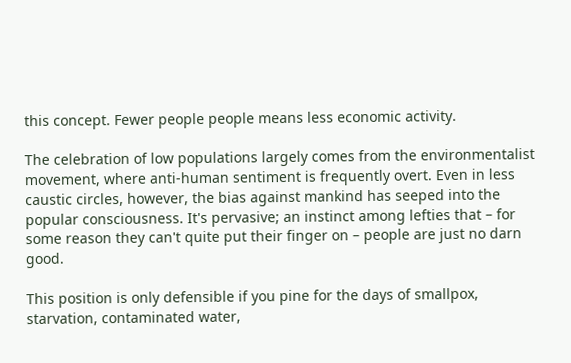this concept. Fewer people people means less economic activity.

The celebration of low populations largely comes from the environmentalist movement, where anti-human sentiment is frequently overt. Even in less caustic circles, however, the bias against mankind has seeped into the popular consciousness. It's pervasive; an instinct among lefties that – for some reason they can't quite put their finger on – people are just no darn good.

This position is only defensible if you pine for the days of smallpox, starvation, contaminated water,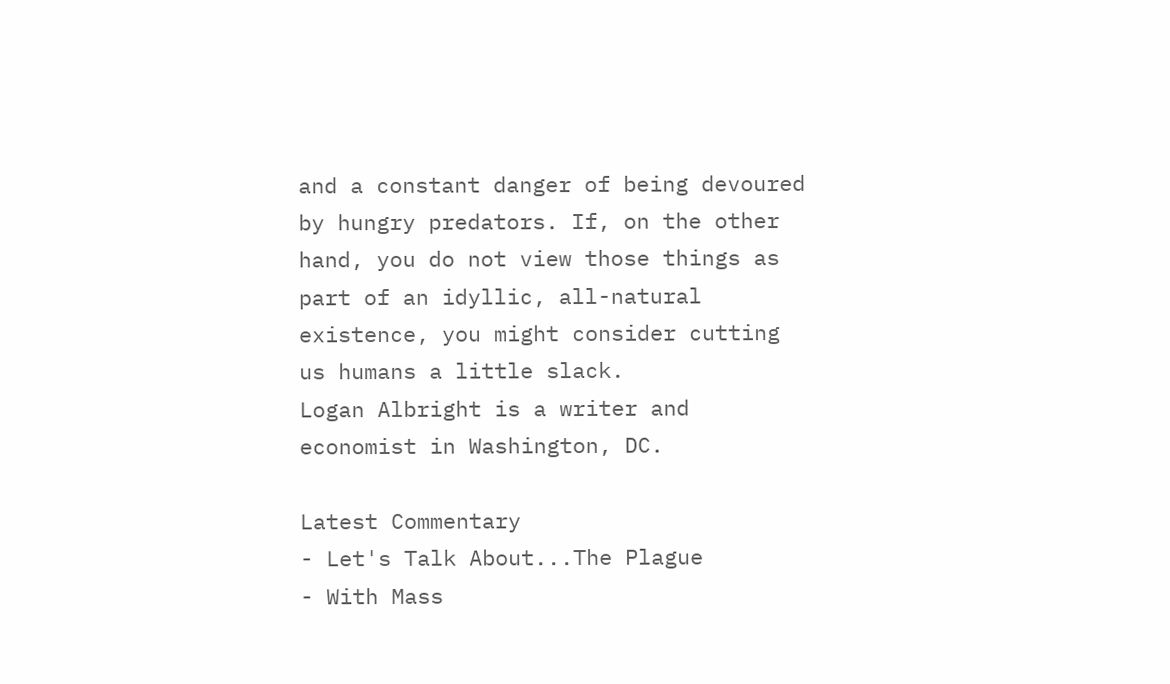and a constant danger of being devoured by hungry predators. If, on the other hand, you do not view those things as part of an idyllic, all-natural existence, you might consider cutting us humans a little slack.
Logan Albright is a writer and economist in Washington, DC.

Latest Commentary
- Let's Talk About...The Plague
- With Mass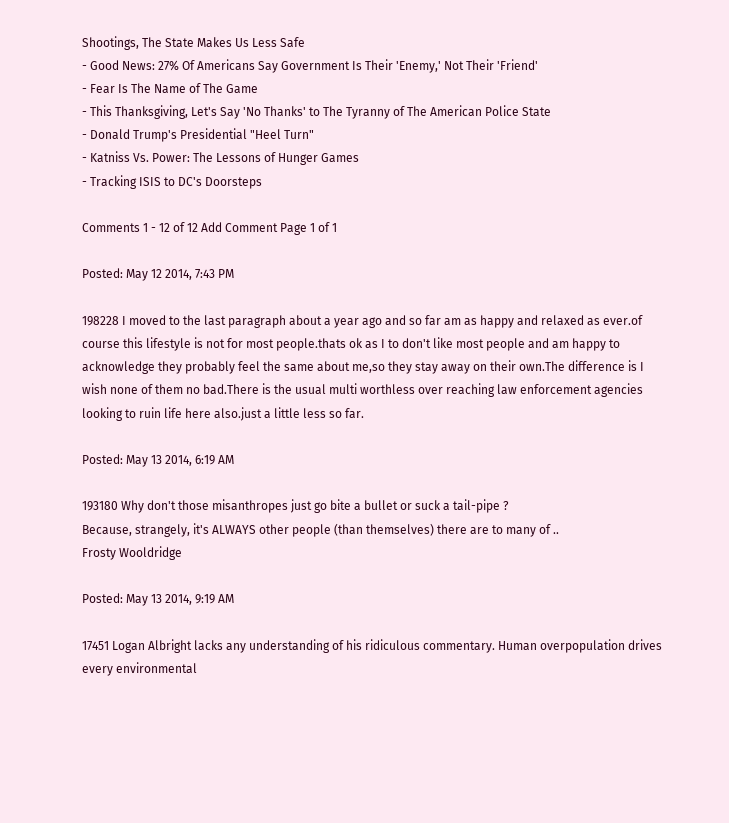Shootings, The State Makes Us Less Safe
- Good News: 27% Of Americans Say Government Is Their 'Enemy,' Not Their 'Friend'
- Fear Is The Name of The Game
- This Thanksgiving, Let's Say 'No Thanks' to The Tyranny of The American Police State
- Donald Trump's Presidential "Heel Turn"
- Katniss Vs. Power: The Lessons of Hunger Games
- Tracking ISIS to DC's Doorsteps

Comments 1 - 12 of 12 Add Comment Page 1 of 1

Posted: May 12 2014, 7:43 PM

198228 I moved to the last paragraph about a year ago and so far am as happy and relaxed as ever.of course this lifestyle is not for most people.thats ok as I to don't like most people and am happy to acknowledge they probably feel the same about me,so they stay away on their own.The difference is I wish none of them no bad.There is the usual multi worthless over reaching law enforcement agencies looking to ruin life here also.just a little less so far.

Posted: May 13 2014, 6:19 AM

193180 Why don't those misanthropes just go bite a bullet or suck a tail-pipe ?
Because, strangely, it's ALWAYS other people (than themselves) there are to many of ..
Frosty Wooldridge

Posted: May 13 2014, 9:19 AM

17451 Logan Albright lacks any understanding of his ridiculous commentary. Human overpopulation drives every environmental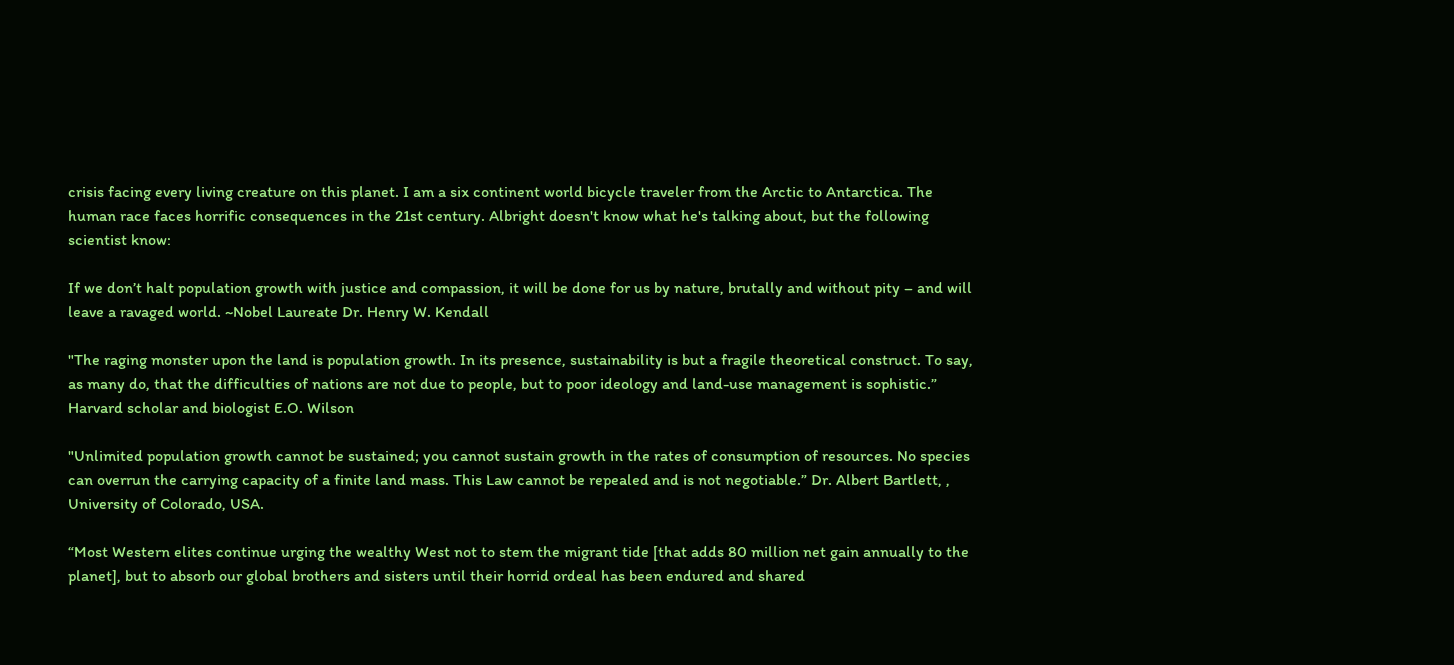crisis facing every living creature on this planet. I am a six continent world bicycle traveler from the Arctic to Antarctica. The human race faces horrific consequences in the 21st century. Albright doesn't know what he's talking about, but the following scientist know:

If we don’t halt population growth with justice and compassion, it will be done for us by nature, brutally and without pity – and will leave a ravaged world. ~Nobel Laureate Dr. Henry W. Kendall

"The raging monster upon the land is population growth. In its presence, sustainability is but a fragile theoretical construct. To say, as many do, that the difficulties of nations are not due to people, but to poor ideology and land-use management is sophistic.” Harvard scholar and biologist E.O. Wilson

"Unlimited population growth cannot be sustained; you cannot sustain growth in the rates of consumption of resources. No species can overrun the carrying capacity of a finite land mass. This Law cannot be repealed and is not negotiable.” Dr. Albert Bartlett, , University of Colorado, USA.

“Most Western elites continue urging the wealthy West not to stem the migrant tide [that adds 80 million net gain annually to the planet], but to absorb our global brothers and sisters until their horrid ordeal has been endured and shared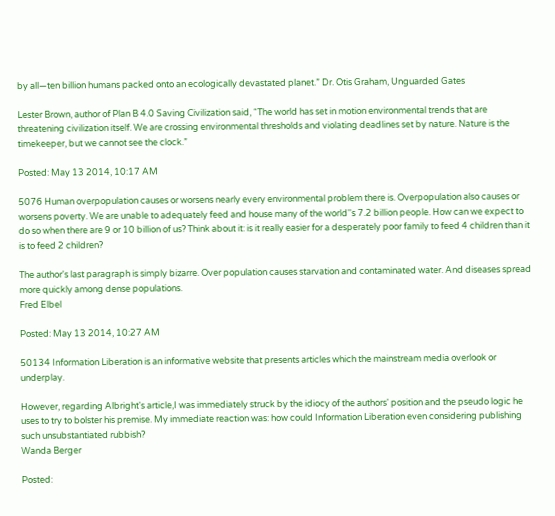by all—ten billion humans packed onto an ecologically devastated planet.” Dr. Otis Graham, Unguarded Gates

Lester Brown, author of Plan B 4.0 Saving Civilization said, “The world has set in motion environmental trends that are threatening civilization itself. We are crossing environmental thresholds and violating deadlines set by nature. Nature is the timekeeper, but we cannot see the clock.”

Posted: May 13 2014, 10:17 AM

5076 Human overpopulation causes or worsens nearly every environmental problem there is. Overpopulation also causes or worsens poverty. We are unable to adequately feed and house many of the world''s 7.2 billion people. How can we expect to do so when there are 9 or 10 billion of us? Think about it: is it really easier for a desperately poor family to feed 4 children than it is to feed 2 children?

The author's last paragraph is simply bizarre. Over population causes starvation and contaminated water. And diseases spread more quickly among dense populations.
Fred Elbel

Posted: May 13 2014, 10:27 AM

50134 Information Liberation is an informative website that presents articles which the mainstream media overlook or underplay.

However, regarding Albright's article,I was immediately struck by the idiocy of the authors' position and the pseudo logic he uses to try to bolster his premise. My immediate reaction was: how could Information Liberation even considering publishing such unsubstantiated rubbish?
Wanda Berger

Posted: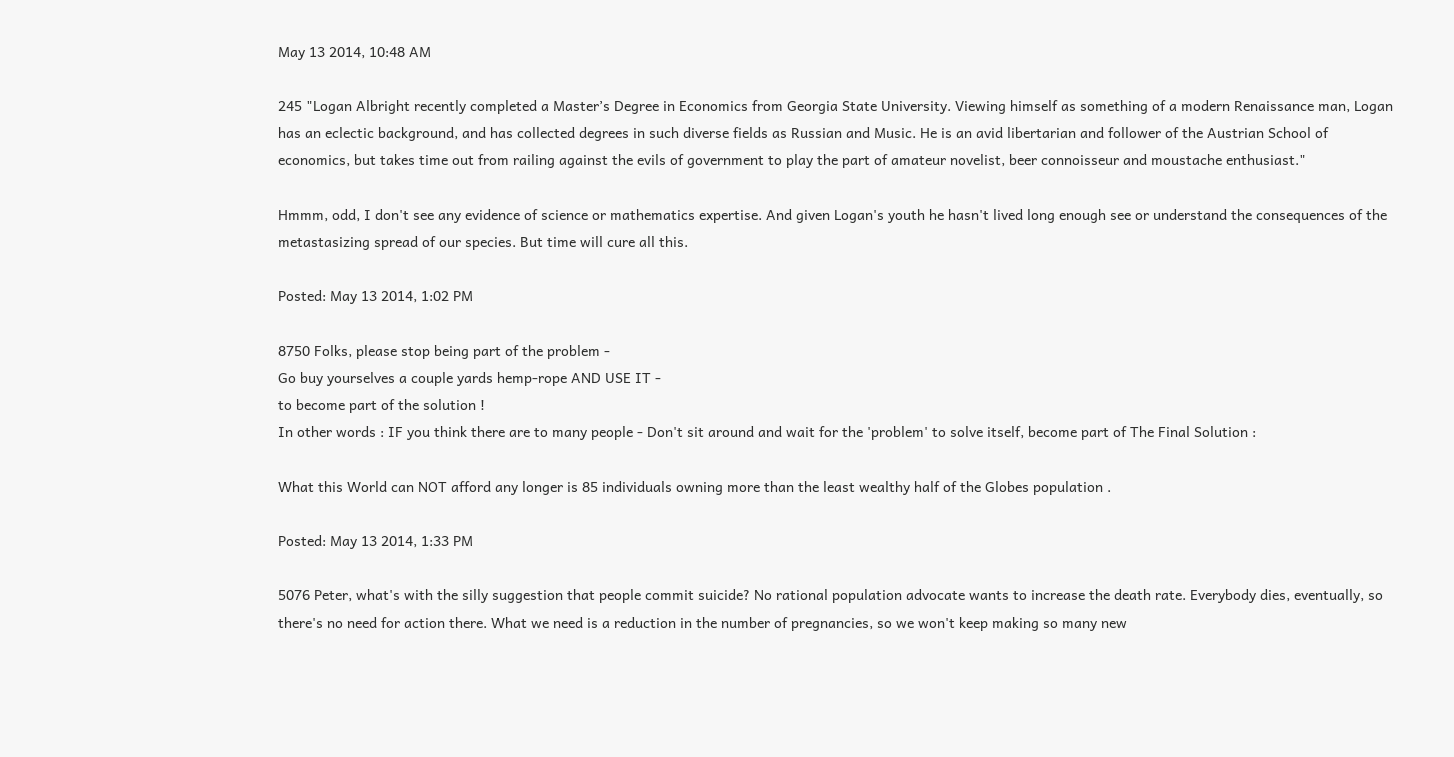May 13 2014, 10:48 AM

245 "Logan Albright recently completed a Master’s Degree in Economics from Georgia State University. Viewing himself as something of a modern Renaissance man, Logan has an eclectic background, and has collected degrees in such diverse fields as Russian and Music. He is an avid libertarian and follower of the Austrian School of economics, but takes time out from railing against the evils of government to play the part of amateur novelist, beer connoisseur and moustache enthusiast."

Hmmm, odd, I don't see any evidence of science or mathematics expertise. And given Logan's youth he hasn't lived long enough see or understand the consequences of the metastasizing spread of our species. But time will cure all this.

Posted: May 13 2014, 1:02 PM

8750 Folks, please stop being part of the problem -
Go buy yourselves a couple yards hemp-rope AND USE IT -
to become part of the solution !
In other words : IF you think there are to many people - Don't sit around and wait for the 'problem' to solve itself, become part of The Final Solution :

What this World can NOT afford any longer is 85 individuals owning more than the least wealthy half of the Globes population .

Posted: May 13 2014, 1:33 PM

5076 Peter, what's with the silly suggestion that people commit suicide? No rational population advocate wants to increase the death rate. Everybody dies, eventually, so there's no need for action there. What we need is a reduction in the number of pregnancies, so we won't keep making so many new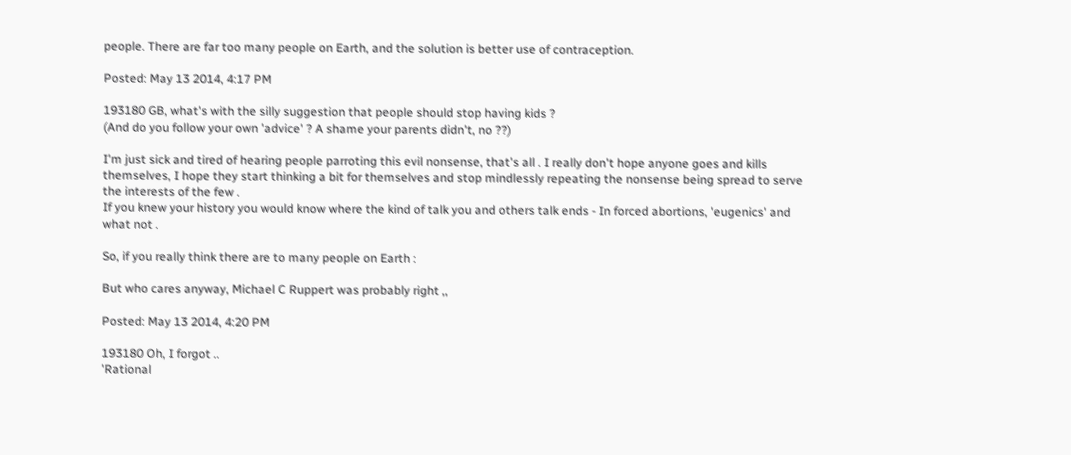people. There are far too many people on Earth, and the solution is better use of contraception.

Posted: May 13 2014, 4:17 PM

193180 GB, what's with the silly suggestion that people should stop having kids ?
(And do you follow your own 'advice' ? A shame your parents didn't, no ??)

I'm just sick and tired of hearing people parroting this evil nonsense, that's all . I really don't hope anyone goes and kills themselves, I hope they start thinking a bit for themselves and stop mindlessly repeating the nonsense being spread to serve the interests of the few .
If you knew your history you would know where the kind of talk you and others talk ends - In forced abortions, 'eugenics' and what not .

So, if you really think there are to many people on Earth :

But who cares anyway, Michael C Ruppert was probably right ,,

Posted: May 13 2014, 4:20 PM

193180 Oh, I forgot ..
'Rational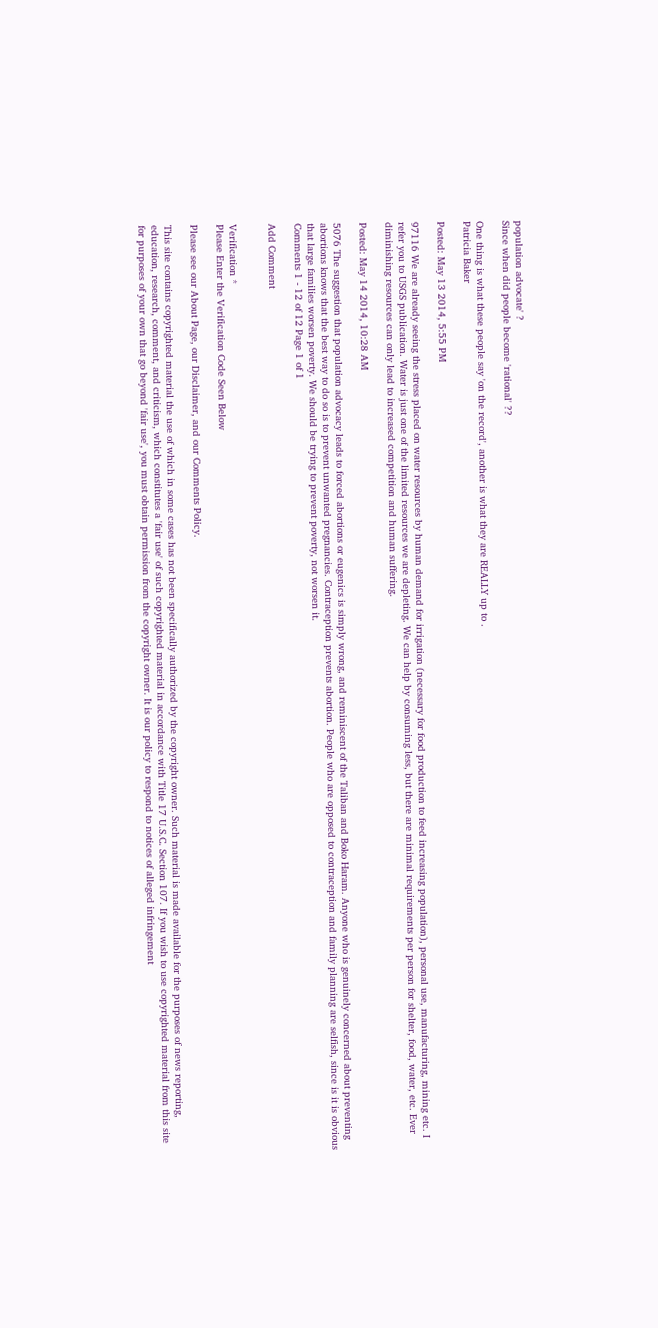population advocate' ?
Since when did people become 'rational' ??

One thing is what these people say 'on the record', another is what they are REALLY up to .
Patricia Baker

Posted: May 13 2014, 5:55 PM

97116 We are already seeing the stress placed on water resources by human demand for irrigation (necessary for food production to feed increasing population), personal use, manufacturing, mining etc. I refer you to USGS publication. Water is just one of the limited resources we are depleting. We can help by consuming less, but there are minimal requirements per person for shelter, food, water, etc. Ever diminishing resources can only lead to increased competition and human suffering.

Posted: May 14 2014, 10:28 AM

5076 The suggestion that population advocacy leads to forced abortions or eugenics is simply wrong, and reminiscent of the Taliban and Boko Haram. Anyone who is genuinely concerned about preventing abortions knows that the best way to do so is to prevent unwanted pregnancies. Contraception prevents abortion. People who are opposed to contraception and family planning are selfish, since is it is obvious that large families worsen poverty. We should be trying to prevent poverty, not worsen it.
Comments 1 - 12 of 12 Page 1 of 1

Add Comment


Verification *
Please Enter the Verification Code Seen Below

Please see our About Page, our Disclaimer, and our Comments Policy.

This site contains copyrighted material the use of which in some cases has not been specifically authorized by the copyright owner. Such material is made available for the purposes of news reporting, education, research, comment, and criticism, which constitutes a 'fair use' of such copyrighted material in accordance with Title 17 U.S.C. Section 107. If you wish to use copyrighted material from this site for purposes of your own that go beyond 'fair use', you must obtain permission from the copyright owner. It is our policy to respond to notices of alleged infringement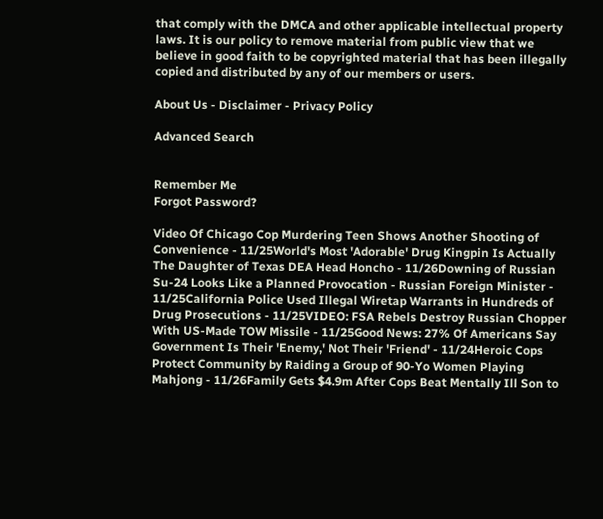that comply with the DMCA and other applicable intellectual property laws. It is our policy to remove material from public view that we believe in good faith to be copyrighted material that has been illegally copied and distributed by any of our members or users.

About Us - Disclaimer - Privacy Policy

Advanced Search


Remember Me
Forgot Password?

Video Of Chicago Cop Murdering Teen Shows Another Shooting of Convenience - 11/25World's Most 'Adorable' Drug Kingpin Is Actually The Daughter of Texas DEA Head Honcho - 11/26Downing of Russian Su-24 Looks Like a Planned Provocation - Russian Foreign Minister - 11/25California Police Used Illegal Wiretap Warrants in Hundreds of Drug Prosecutions - 11/25VIDEO: FSA Rebels Destroy Russian Chopper With US-Made TOW Missile - 11/25Good News: 27% Of Americans Say Government Is Their 'Enemy,' Not Their 'Friend' - 11/24Heroic Cops Protect Community by Raiding a Group of 90-Yo Women Playing Mahjong - 11/26Family Gets $4.9m After Cops Beat Mentally Ill Son to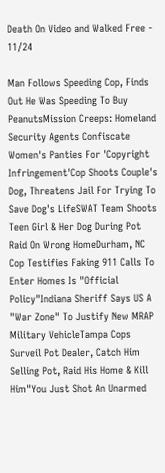Death On Video and Walked Free - 11/24

Man Follows Speeding Cop, Finds Out He Was Speeding To Buy PeanutsMission Creeps: Homeland Security Agents Confiscate Women's Panties For 'Copyright Infringement'Cop Shoots Couple's Dog, Threatens Jail For Trying To Save Dog's LifeSWAT Team Shoots Teen Girl & Her Dog During Pot Raid On Wrong HomeDurham, NC Cop Testifies Faking 911 Calls To Enter Homes Is "Official Policy"Indiana Sheriff Says US A "War Zone" To Justify New MRAP Military VehicleTampa Cops Surveil Pot Dealer, Catch Him Selling Pot, Raid His Home & Kill Him"You Just Shot An Unarmed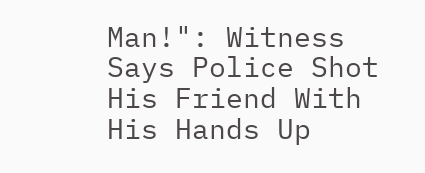Man!": Witness Says Police Shot His Friend With His Hands Up